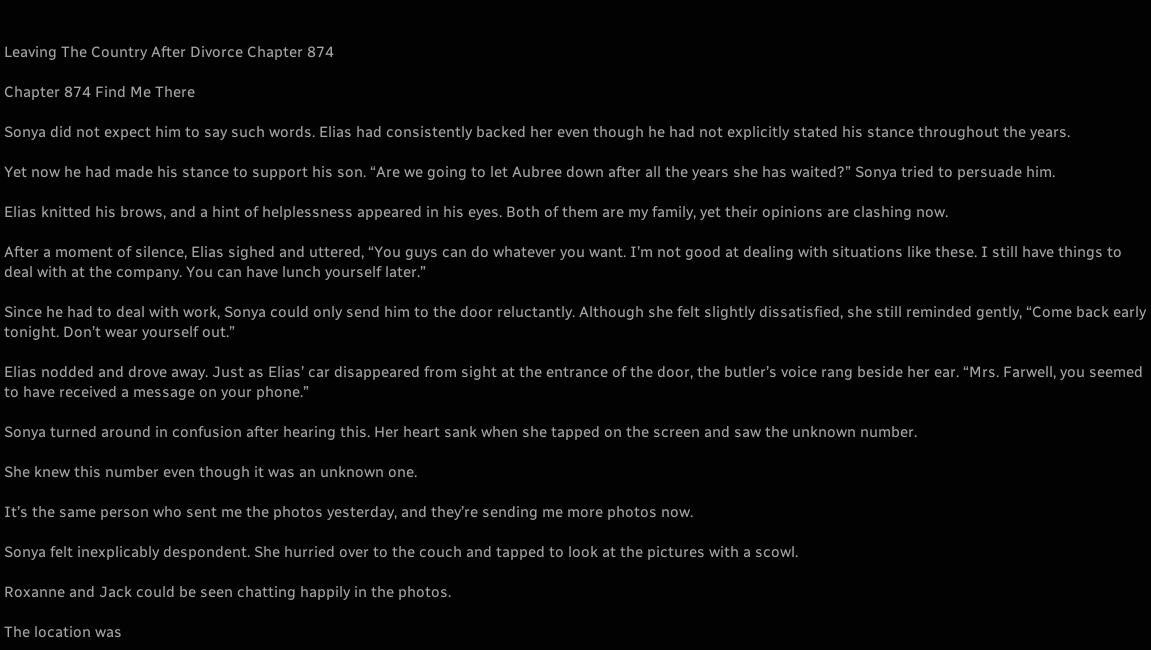Leaving The Country After Divorce Chapter 874

Chapter 874 Find Me There

Sonya did not expect him to say such words. Elias had consistently backed her even though he had not explicitly stated his stance throughout the years.

Yet now he had made his stance to support his son. “Are we going to let Aubree down after all the years she has waited?” Sonya tried to persuade him.

Elias knitted his brows, and a hint of helplessness appeared in his eyes. Both of them are my family, yet their opinions are clashing now.

After a moment of silence, Elias sighed and uttered, “You guys can do whatever you want. I’m not good at dealing with situations like these. I still have things to deal with at the company. You can have lunch yourself later.”

Since he had to deal with work, Sonya could only send him to the door reluctantly. Although she felt slightly dissatisfied, she still reminded gently, “Come back early tonight. Don’t wear yourself out.”

Elias nodded and drove away. Just as Elias’ car disappeared from sight at the entrance of the door, the butler’s voice rang beside her ear. “Mrs. Farwell, you seemed to have received a message on your phone.”

Sonya turned around in confusion after hearing this. Her heart sank when she tapped on the screen and saw the unknown number.

She knew this number even though it was an unknown one.

It’s the same person who sent me the photos yesterday, and they’re sending me more photos now.

Sonya felt inexplicably despondent. She hurried over to the couch and tapped to look at the pictures with a scowl.

Roxanne and Jack could be seen chatting happily in the photos.

The location was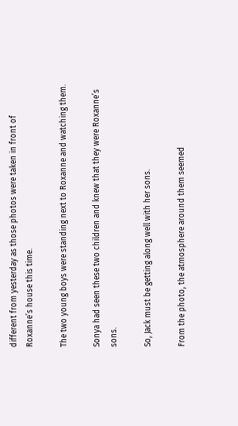different from yesterday as those photos were taken in front of Roxanne’s house this time.

The two young boys were standing next to Roxanne and watching them.

Sonya had seen these two children and knew that they were Roxanne’s sons.

So, Jack must be getting along well with her sons.

From the photo, the atmosphere around them seemed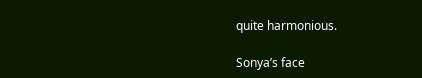quite harmonious.

Sonya’s face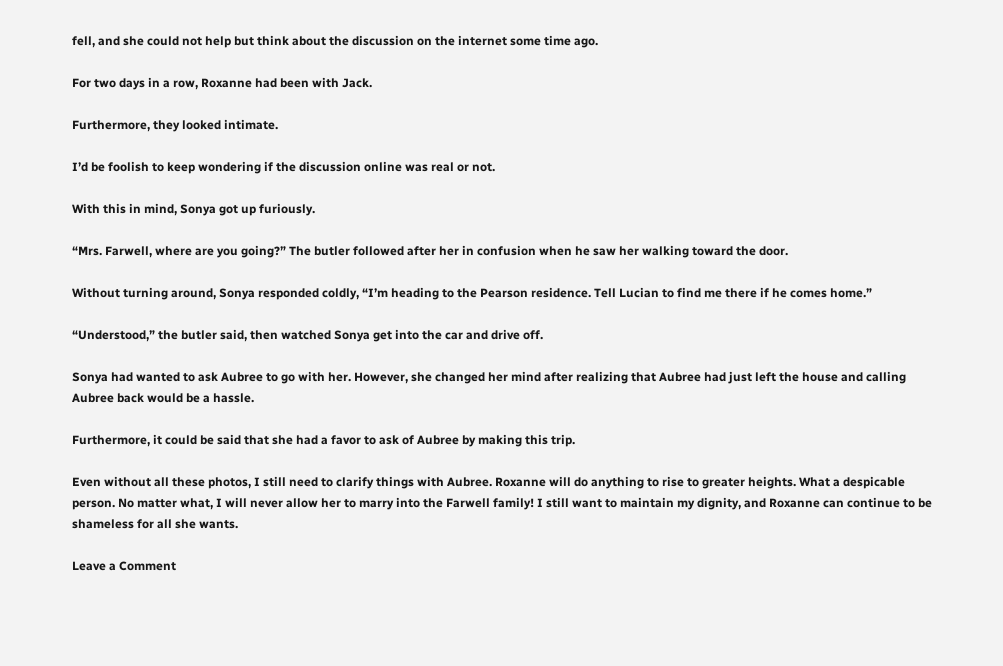fell, and she could not help but think about the discussion on the internet some time ago.

For two days in a row, Roxanne had been with Jack.

Furthermore, they looked intimate.

I’d be foolish to keep wondering if the discussion online was real or not.

With this in mind, Sonya got up furiously.

“Mrs. Farwell, where are you going?” The butler followed after her in confusion when he saw her walking toward the door.

Without turning around, Sonya responded coldly, “I’m heading to the Pearson residence. Tell Lucian to find me there if he comes home.”

“Understood,” the butler said, then watched Sonya get into the car and drive off.

Sonya had wanted to ask Aubree to go with her. However, she changed her mind after realizing that Aubree had just left the house and calling Aubree back would be a hassle.

Furthermore, it could be said that she had a favor to ask of Aubree by making this trip.

Even without all these photos, I still need to clarify things with Aubree. Roxanne will do anything to rise to greater heights. What a despicable person. No matter what, I will never allow her to marry into the Farwell family! I still want to maintain my dignity, and Roxanne can continue to be shameless for all she wants.

Leave a Comment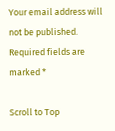Your email address will not be published. Required fields are marked *

Scroll to Top